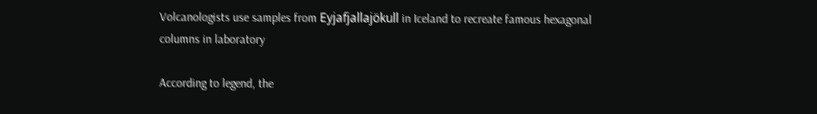Volcanologists use samples from Eyjafjallajökull in Iceland to recreate famous hexagonal columns in laboratory

According to legend, the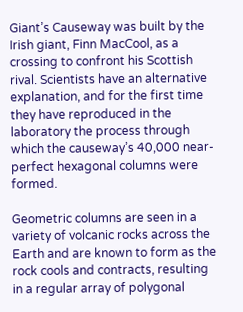Giant’s Causeway was built by the Irish giant, Finn MacCool, as a crossing to confront his Scottish rival. Scientists have an alternative explanation, and for the first time they have reproduced in the laboratory the process through which the causeway’s 40,000 near-perfect hexagonal columns were formed.

Geometric columns are seen in a variety of volcanic rocks across the Earth and are known to form as the rock cools and contracts, resulting in a regular array of polygonal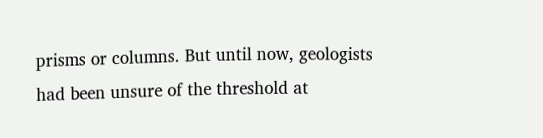prisms or columns. But until now, geologists had been unsure of the threshold at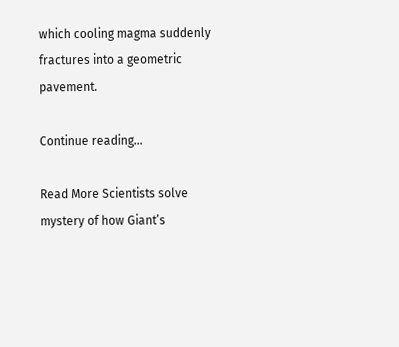which cooling magma suddenly fractures into a geometric pavement.

Continue reading…

Read More Scientists solve mystery of how Giant’s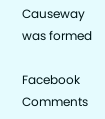Causeway was formed

Facebook Comments